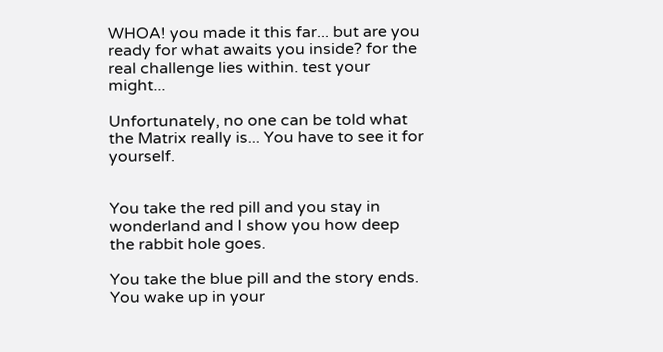WHOA! you made it this far... but are you ready for what awaits you inside? for the real challenge lies within. test your might...

Unfortunately, no one can be told what the Matrix really is... You have to see it for yourself.


You take the red pill and you stay in wonderland and I show you how deep the rabbit hole goes.

You take the blue pill and the story ends. You wake up in your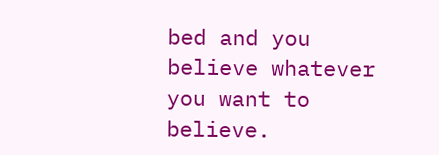bed and you believe whatever you want to believe.